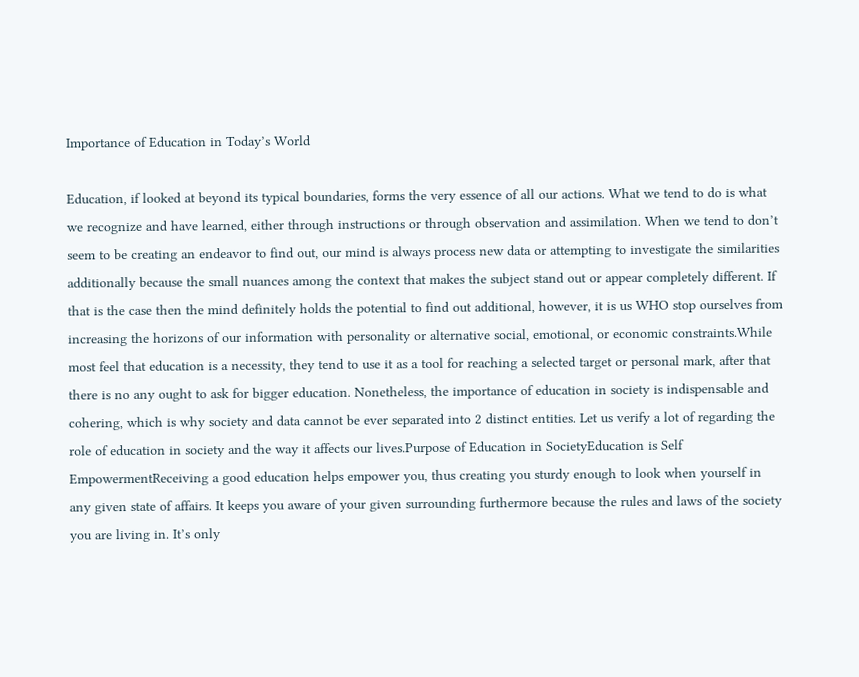Importance of Education in Today’s World

Education, if looked at beyond its typical boundaries, forms the very essence of all our actions. What we tend to do is what we recognize and have learned, either through instructions or through observation and assimilation. When we tend to don’t seem to be creating an endeavor to find out, our mind is always process new data or attempting to investigate the similarities additionally because the small nuances among the context that makes the subject stand out or appear completely different. If that is the case then the mind definitely holds the potential to find out additional, however, it is us WHO stop ourselves from increasing the horizons of our information with personality or alternative social, emotional, or economic constraints.While most feel that education is a necessity, they tend to use it as a tool for reaching a selected target or personal mark, after that there is no any ought to ask for bigger education. Nonetheless, the importance of education in society is indispensable and cohering, which is why society and data cannot be ever separated into 2 distinct entities. Let us verify a lot of regarding the role of education in society and the way it affects our lives.Purpose of Education in SocietyEducation is Self EmpowermentReceiving a good education helps empower you, thus creating you sturdy enough to look when yourself in any given state of affairs. It keeps you aware of your given surrounding furthermore because the rules and laws of the society you are living in. It’s only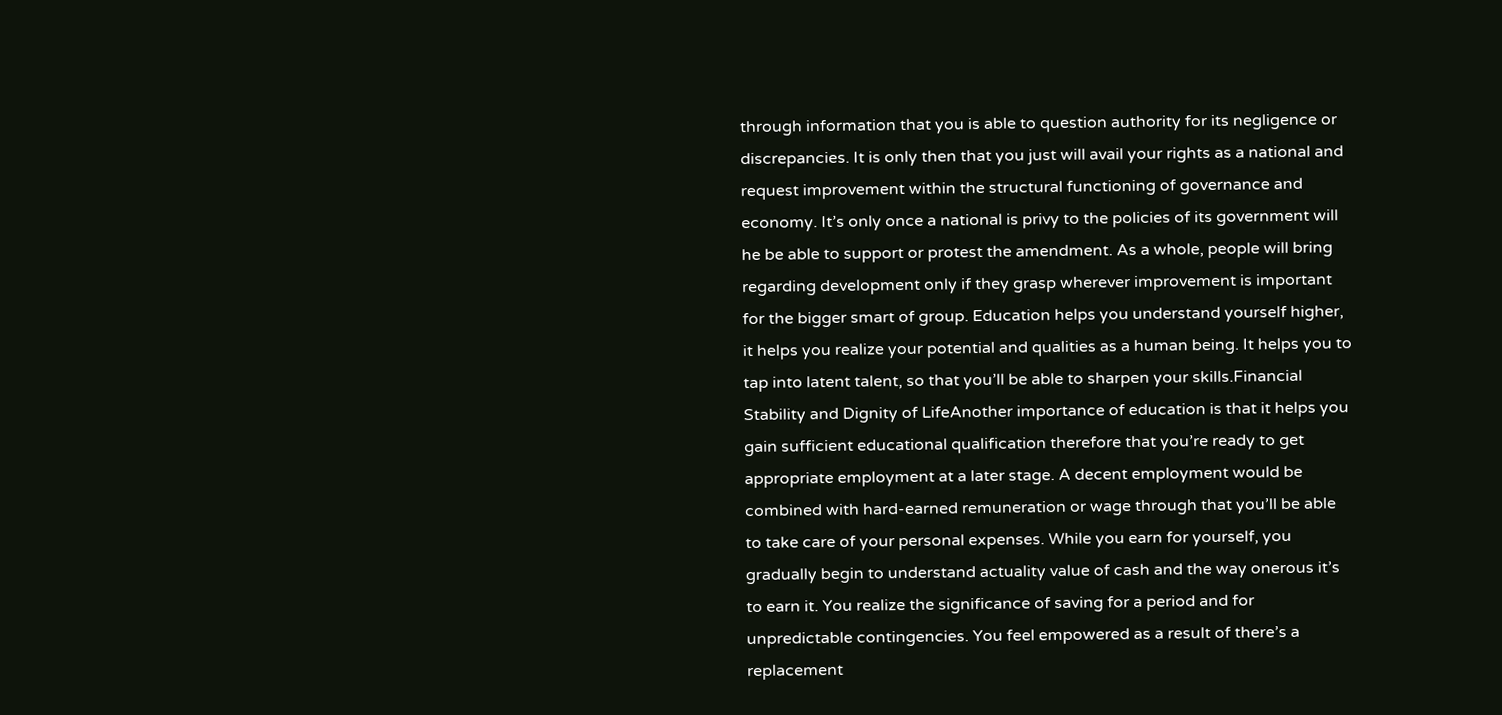through information that you is able to question authority for its negligence or discrepancies. It is only then that you just will avail your rights as a national and request improvement within the structural functioning of governance and economy. It’s only once a national is privy to the policies of its government will he be able to support or protest the amendment. As a whole, people will bring regarding development only if they grasp wherever improvement is important for the bigger smart of group. Education helps you understand yourself higher, it helps you realize your potential and qualities as a human being. It helps you to tap into latent talent, so that you’ll be able to sharpen your skills.Financial Stability and Dignity of LifeAnother importance of education is that it helps you gain sufficient educational qualification therefore that you’re ready to get appropriate employment at a later stage. A decent employment would be combined with hard-earned remuneration or wage through that you’ll be able to take care of your personal expenses. While you earn for yourself, you gradually begin to understand actuality value of cash and the way onerous it’s to earn it. You realize the significance of saving for a period and for unpredictable contingencies. You feel empowered as a result of there’s a replacement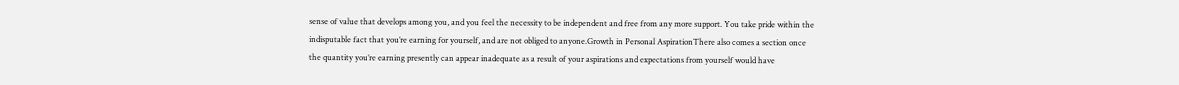sense of value that develops among you, and you feel the necessity to be independent and free from any more support. You take pride within the indisputable fact that you’re earning for yourself, and are not obliged to anyone.Growth in Personal AspirationThere also comes a section once the quantity you’re earning presently can appear inadequate as a result of your aspirations and expectations from yourself would have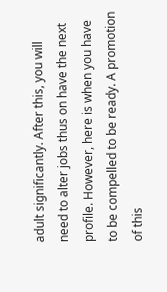adult significantly. After this, you will need to alter jobs thus on have the next profile. However, here is when you have to be compelled to be ready. A promotion of this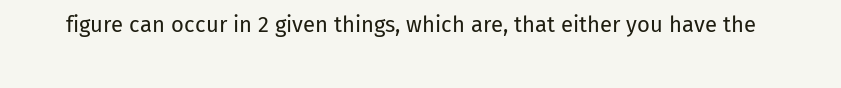figure can occur in 2 given things, which are, that either you have the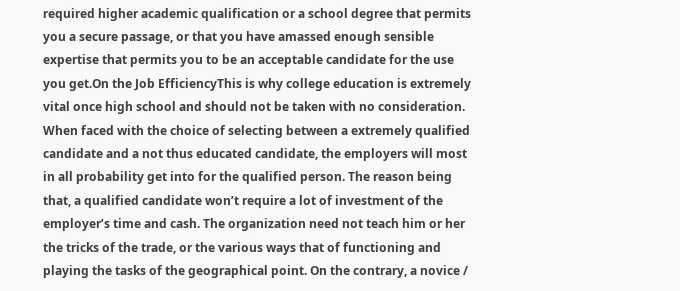required higher academic qualification or a school degree that permits you a secure passage, or that you have amassed enough sensible expertise that permits you to be an acceptable candidate for the use you get.On the Job EfficiencyThis is why college education is extremely vital once high school and should not be taken with no consideration. When faced with the choice of selecting between a extremely qualified candidate and a not thus educated candidate, the employers will most in all probability get into for the qualified person. The reason being that, a qualified candidate won’t require a lot of investment of the employer’s time and cash. The organization need not teach him or her the tricks of the trade, or the various ways that of functioning and playing the tasks of the geographical point. On the contrary, a novice /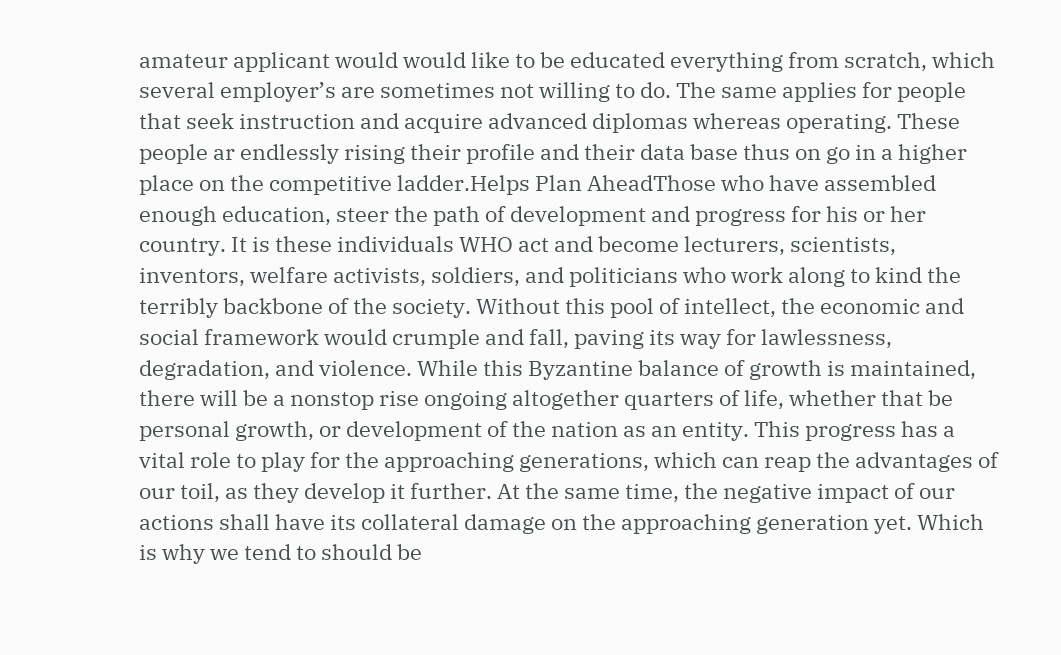amateur applicant would would like to be educated everything from scratch, which several employer’s are sometimes not willing to do. The same applies for people that seek instruction and acquire advanced diplomas whereas operating. These people ar endlessly rising their profile and their data base thus on go in a higher place on the competitive ladder.Helps Plan AheadThose who have assembled enough education, steer the path of development and progress for his or her country. It is these individuals WHO act and become lecturers, scientists, inventors, welfare activists, soldiers, and politicians who work along to kind the terribly backbone of the society. Without this pool of intellect, the economic and social framework would crumple and fall, paving its way for lawlessness, degradation, and violence. While this Byzantine balance of growth is maintained, there will be a nonstop rise ongoing altogether quarters of life, whether that be personal growth, or development of the nation as an entity. This progress has a vital role to play for the approaching generations, which can reap the advantages of our toil, as they develop it further. At the same time, the negative impact of our actions shall have its collateral damage on the approaching generation yet. Which is why we tend to should be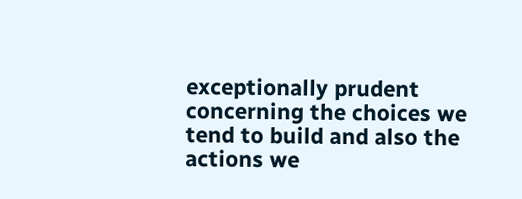exceptionally prudent concerning the choices we tend to build and also the actions we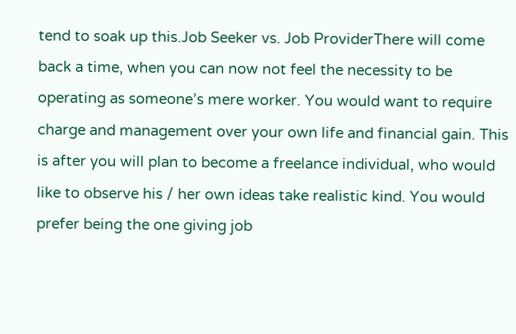tend to soak up this.Job Seeker vs. Job ProviderThere will come back a time, when you can now not feel the necessity to be operating as someone’s mere worker. You would want to require charge and management over your own life and financial gain. This is after you will plan to become a freelance individual, who would like to observe his / her own ideas take realistic kind. You would prefer being the one giving job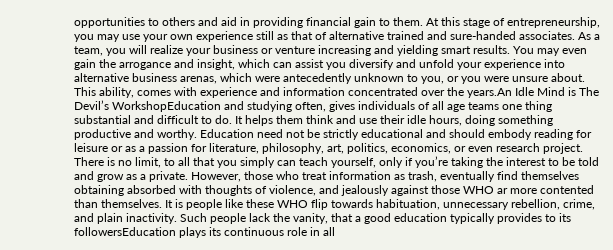opportunities to others and aid in providing financial gain to them. At this stage of entrepreneurship, you may use your own experience still as that of alternative trained and sure-handed associates. As a team, you will realize your business or venture increasing and yielding smart results. You may even gain the arrogance and insight, which can assist you diversify and unfold your experience into alternative business arenas, which were antecedently unknown to you, or you were unsure about. This ability, comes with experience and information concentrated over the years.An Idle Mind is The Devil’s WorkshopEducation and studying often, gives individuals of all age teams one thing substantial and difficult to do. It helps them think and use their idle hours, doing something productive and worthy. Education need not be strictly educational and should embody reading for leisure or as a passion for literature, philosophy, art, politics, economics, or even research project. There is no limit, to all that you simply can teach yourself, only if you’re taking the interest to be told and grow as a private. However, those who treat information as trash, eventually find themselves obtaining absorbed with thoughts of violence, and jealously against those WHO ar more contented than themselves. It is people like these WHO flip towards habituation, unnecessary rebellion, crime, and plain inactivity. Such people lack the vanity, that a good education typically provides to its followersEducation plays its continuous role in all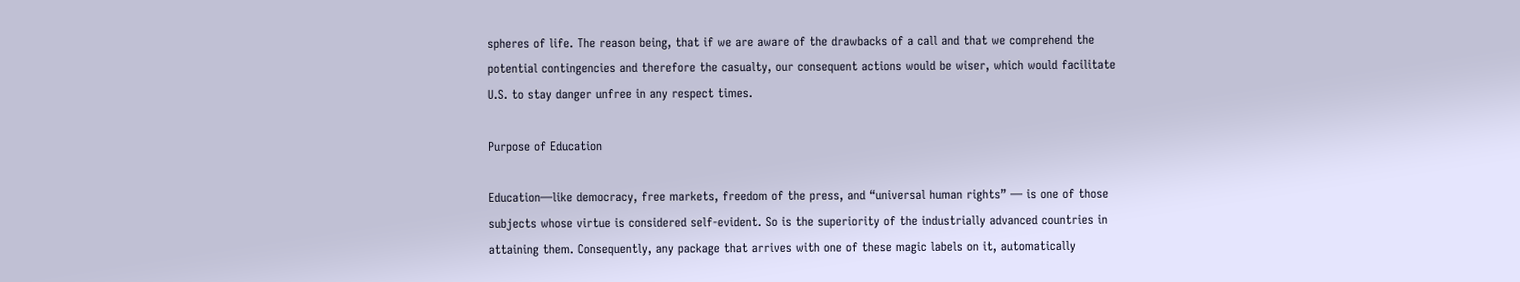spheres of life. The reason being, that if we are aware of the drawbacks of a call and that we comprehend the potential contingencies and therefore the casualty, our consequent actions would be wiser, which would facilitate U.S. to stay danger unfree in any respect times.

Purpose of Education

Education—like democracy, free markets, freedom of the press, and “universal human rights” — is one of those subjects whose virtue is considered self-evident. So is the superiority of the industrially advanced countries in attaining them. Consequently, any package that arrives with one of these magic labels on it, automatically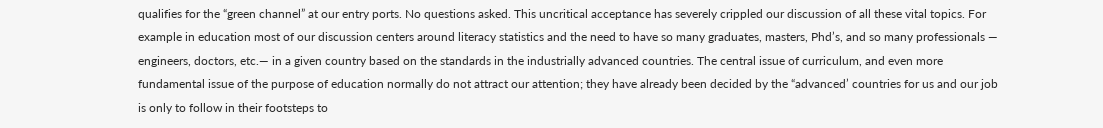qualifies for the “green channel” at our entry ports. No questions asked. This uncritical acceptance has severely crippled our discussion of all these vital topics. For example in education most of our discussion centers around literacy statistics and the need to have so many graduates, masters, Phd’s, and so many professionals — engineers, doctors, etc.— in a given country based on the standards in the industrially advanced countries. The central issue of curriculum, and even more fundamental issue of the purpose of education normally do not attract our attention; they have already been decided by the “advanced’ countries for us and our job is only to follow in their footsteps to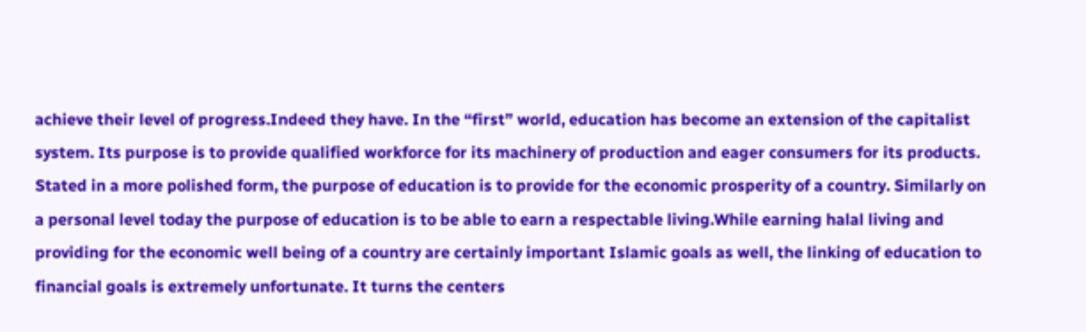achieve their level of progress.Indeed they have. In the “first” world, education has become an extension of the capitalist system. Its purpose is to provide qualified workforce for its machinery of production and eager consumers for its products. Stated in a more polished form, the purpose of education is to provide for the economic prosperity of a country. Similarly on a personal level today the purpose of education is to be able to earn a respectable living.While earning halal living and providing for the economic well being of a country are certainly important Islamic goals as well, the linking of education to financial goals is extremely unfortunate. It turns the centers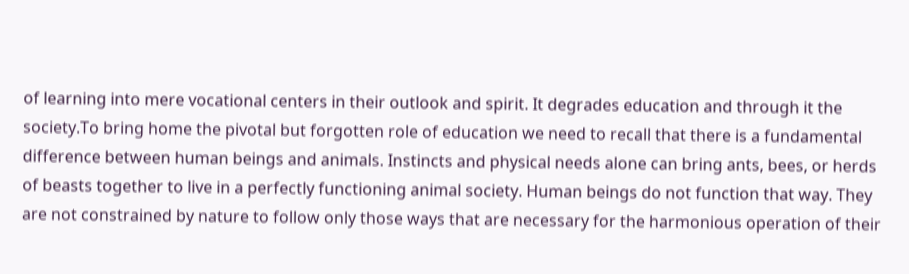of learning into mere vocational centers in their outlook and spirit. It degrades education and through it the society.To bring home the pivotal but forgotten role of education we need to recall that there is a fundamental difference between human beings and animals. Instincts and physical needs alone can bring ants, bees, or herds of beasts together to live in a perfectly functioning animal society. Human beings do not function that way. They are not constrained by nature to follow only those ways that are necessary for the harmonious operation of their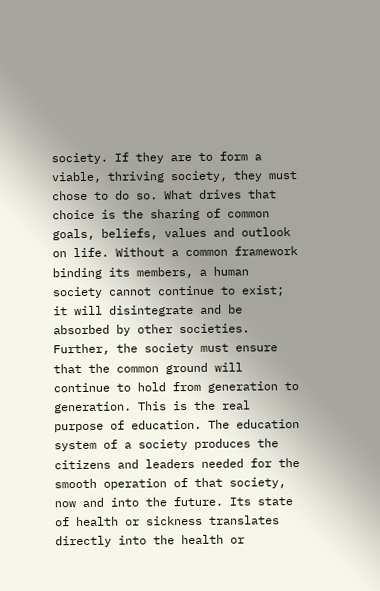society. If they are to form a viable, thriving society, they must chose to do so. What drives that choice is the sharing of common goals, beliefs, values and outlook on life. Without a common framework binding its members, a human society cannot continue to exist; it will disintegrate and be absorbed by other societies. Further, the society must ensure that the common ground will continue to hold from generation to generation. This is the real purpose of education. The education system of a society produces the citizens and leaders needed for the smooth operation of that society, now and into the future. Its state of health or sickness translates directly into the health or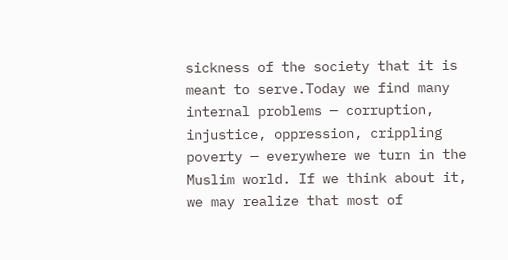sickness of the society that it is meant to serve.Today we find many internal problems — corruption, injustice, oppression, crippling poverty — everywhere we turn in the Muslim world. If we think about it, we may realize that most of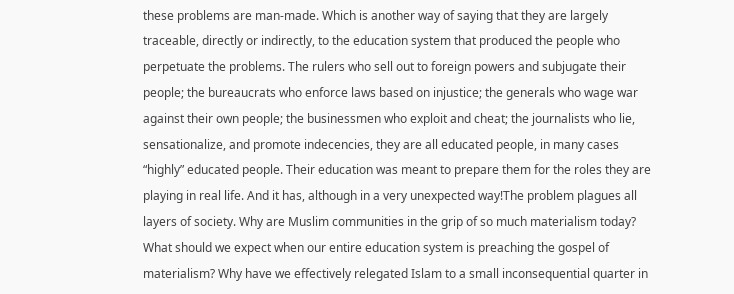these problems are man-made. Which is another way of saying that they are largely traceable, directly or indirectly, to the education system that produced the people who perpetuate the problems. The rulers who sell out to foreign powers and subjugate their people; the bureaucrats who enforce laws based on injustice; the generals who wage war against their own people; the businessmen who exploit and cheat; the journalists who lie, sensationalize, and promote indecencies, they are all educated people, in many cases “highly” educated people. Their education was meant to prepare them for the roles they are playing in real life. And it has, although in a very unexpected way!The problem plagues all layers of society. Why are Muslim communities in the grip of so much materialism today? What should we expect when our entire education system is preaching the gospel of materialism? Why have we effectively relegated Islam to a small inconsequential quarter in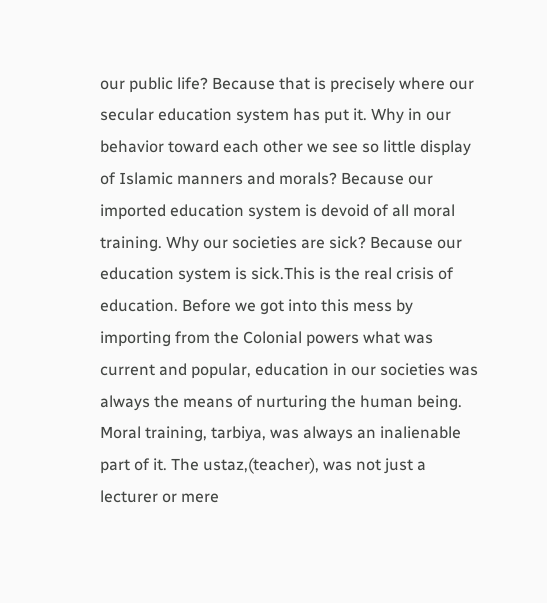our public life? Because that is precisely where our secular education system has put it. Why in our behavior toward each other we see so little display of Islamic manners and morals? Because our imported education system is devoid of all moral training. Why our societies are sick? Because our education system is sick.This is the real crisis of education. Before we got into this mess by importing from the Colonial powers what was current and popular, education in our societies was always the means of nurturing the human being. Moral training, tarbiya, was always an inalienable part of it. The ustaz,(teacher), was not just a lecturer or mere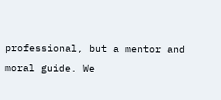professional, but a mentor and moral guide. We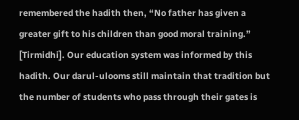remembered the hadith then, “No father has given a greater gift to his children than good moral training.” [Tirmidhi]. Our education system was informed by this hadith. Our darul-ulooms still maintain that tradition but the number of students who pass through their gates is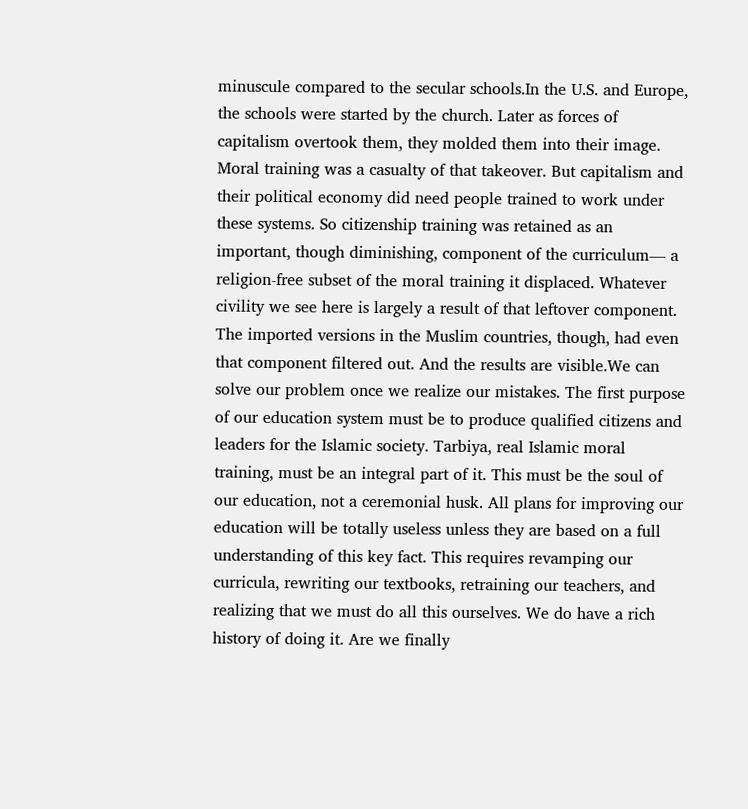minuscule compared to the secular schools.In the U.S. and Europe, the schools were started by the church. Later as forces of capitalism overtook them, they molded them into their image. Moral training was a casualty of that takeover. But capitalism and their political economy did need people trained to work under these systems. So citizenship training was retained as an important, though diminishing, component of the curriculum— a religion-free subset of the moral training it displaced. Whatever civility we see here is largely a result of that leftover component. The imported versions in the Muslim countries, though, had even that component filtered out. And the results are visible.We can solve our problem once we realize our mistakes. The first purpose of our education system must be to produce qualified citizens and leaders for the Islamic society. Tarbiya, real Islamic moral training, must be an integral part of it. This must be the soul of our education, not a ceremonial husk. All plans for improving our education will be totally useless unless they are based on a full understanding of this key fact. This requires revamping our curricula, rewriting our textbooks, retraining our teachers, and realizing that we must do all this ourselves. We do have a rich history of doing it. Are we finally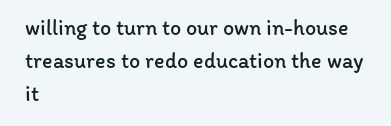willing to turn to our own in-house treasures to redo education the way it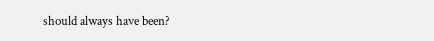should always have been?